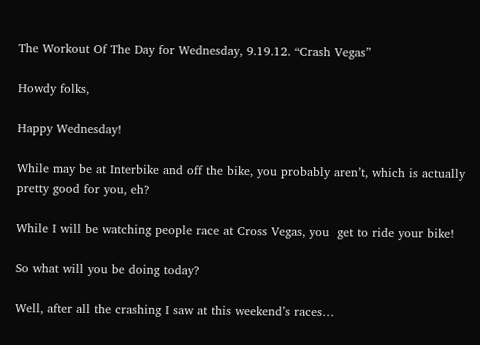The Workout Of The Day for Wednesday, 9.19.12. “Crash Vegas”

Howdy folks,

Happy Wednesday!

While may be at Interbike and off the bike, you probably aren’t, which is actually pretty good for you, eh?

While I will be watching people race at Cross Vegas, you  get to ride your bike!

So what will you be doing today?

Well, after all the crashing I saw at this weekend’s races…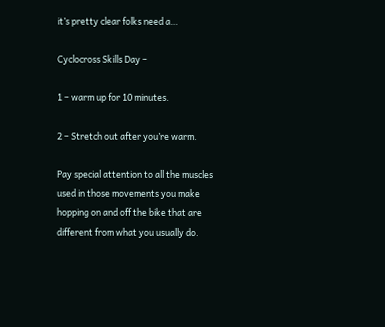it’s pretty clear folks need a…

Cyclocross Skills Day –

1 – warm up for 10 minutes.

2 – Stretch out after you’re warm.

Pay special attention to all the muscles used in those movements you make hopping on and off the bike that are different from what you usually do.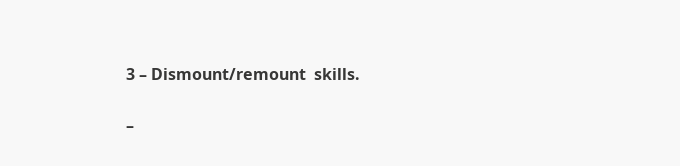3 – Dismount/remount  skills.

–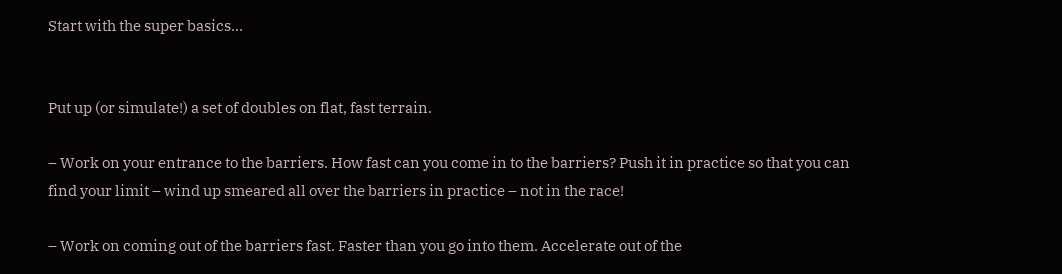Start with the super basics…


Put up (or simulate!) a set of doubles on flat, fast terrain.

– Work on your entrance to the barriers. How fast can you come in to the barriers? Push it in practice so that you can find your limit – wind up smeared all over the barriers in practice – not in the race!

– Work on coming out of the barriers fast. Faster than you go into them. Accelerate out of the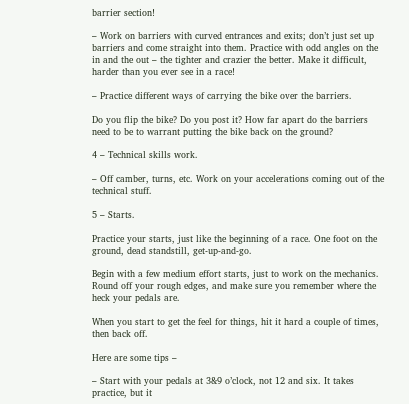barrier section!

– Work on barriers with curved entrances and exits; don’t just set up barriers and come straight into them. Practice with odd angles on the in and the out – the tighter and crazier the better. Make it difficult, harder than you ever see in a race!

– Practice different ways of carrying the bike over the barriers.

Do you flip the bike? Do you post it? How far apart do the barriers need to be to warrant putting the bike back on the ground?

4 – Technical skills work.

– Off camber, turns, etc. Work on your accelerations coming out of the technical stuff.

5 – Starts.

Practice your starts, just like the beginning of a race. One foot on the ground, dead standstill, get-up-and-go.

Begin with a few medium effort starts, just to work on the mechanics. Round off your rough edges, and make sure you remember where the heck your pedals are.

When you start to get the feel for things, hit it hard a couple of times, then back off.

Here are some tips –

– Start with your pedals at 3&9 o’clock, not 12 and six. It takes practice, but it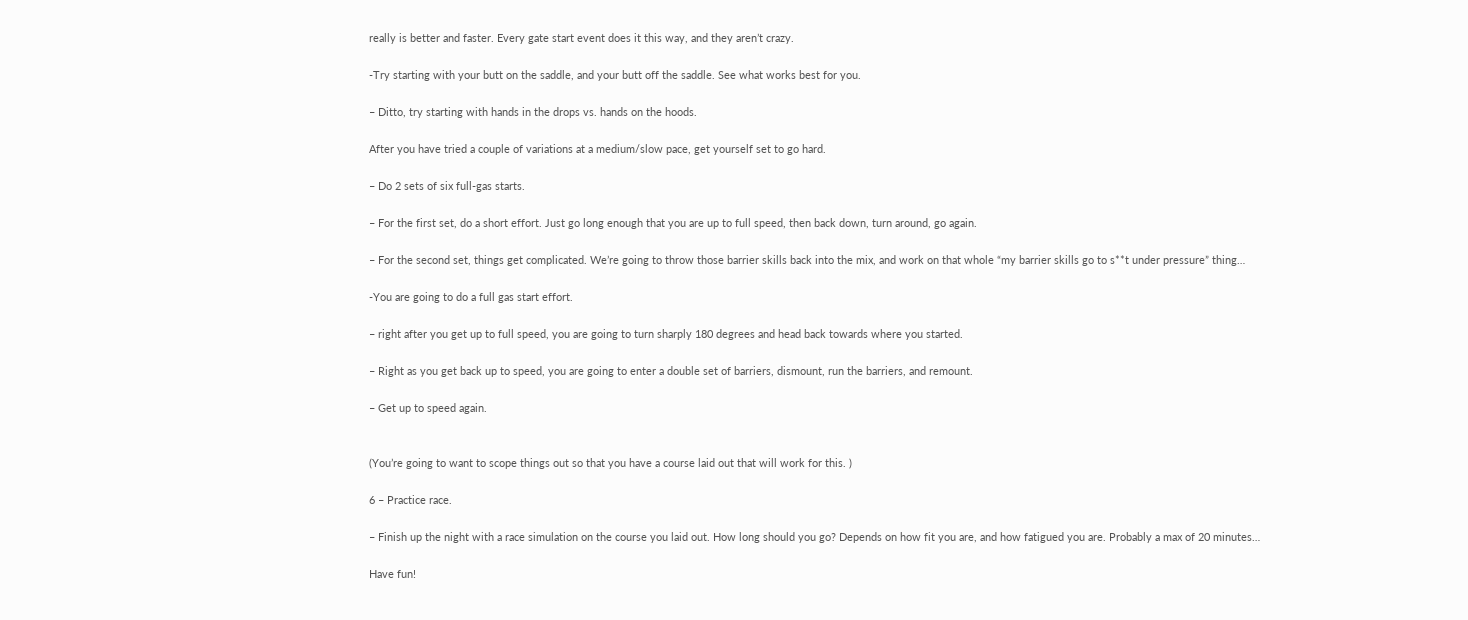really is better and faster. Every gate start event does it this way, and they aren’t crazy.

-Try starting with your butt on the saddle, and your butt off the saddle. See what works best for you.

– Ditto, try starting with hands in the drops vs. hands on the hoods.

After you have tried a couple of variations at a medium/slow pace, get yourself set to go hard.

– Do 2 sets of six full-gas starts.

– For the first set, do a short effort. Just go long enough that you are up to full speed, then back down, turn around, go again.

– For the second set, things get complicated. We’re going to throw those barrier skills back into the mix, and work on that whole “my barrier skills go to s**t under pressure” thing…

-You are going to do a full gas start effort.

– right after you get up to full speed, you are going to turn sharply 180 degrees and head back towards where you started.

– Right as you get back up to speed, you are going to enter a double set of barriers, dismount, run the barriers, and remount.

– Get up to speed again.


(You’re going to want to scope things out so that you have a course laid out that will work for this. )

6 – Practice race.

– Finish up the night with a race simulation on the course you laid out. How long should you go? Depends on how fit you are, and how fatigued you are. Probably a max of 20 minutes…

Have fun!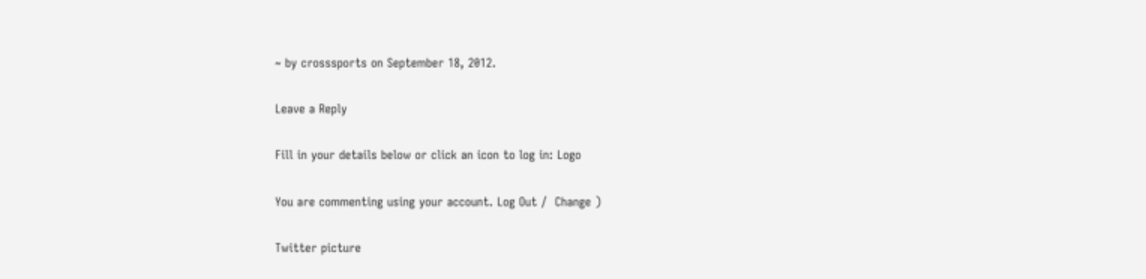~ by crosssports on September 18, 2012.

Leave a Reply

Fill in your details below or click an icon to log in: Logo

You are commenting using your account. Log Out /  Change )

Twitter picture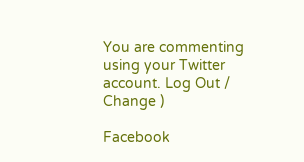You are commenting using your Twitter account. Log Out /  Change )

Facebook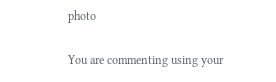photo

You are commenting using your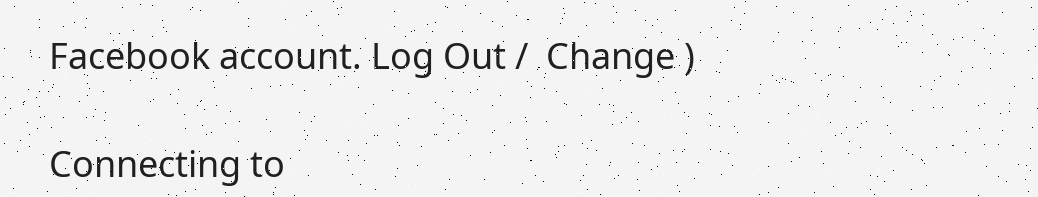Facebook account. Log Out /  Change )

Connecting to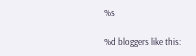%s

%d bloggers like this: